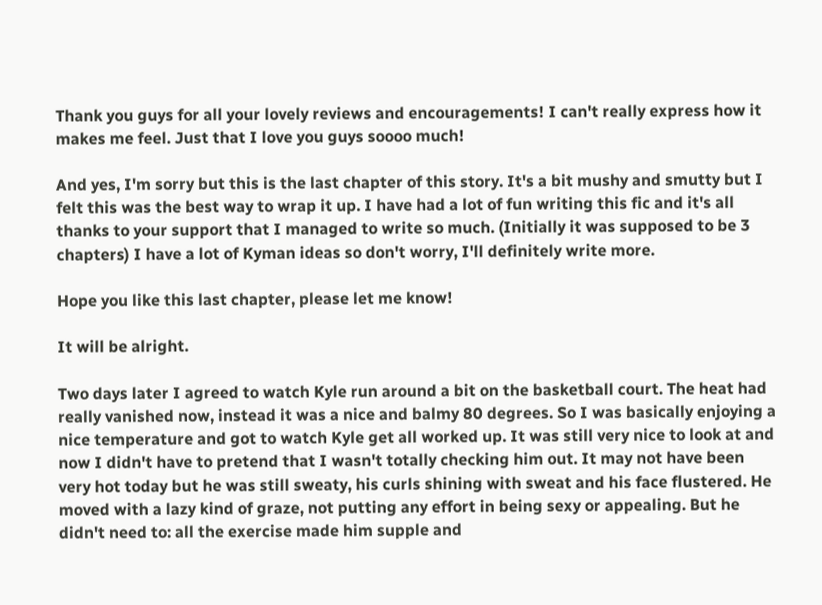Thank you guys for all your lovely reviews and encouragements! I can't really express how it makes me feel. Just that I love you guys soooo much!

And yes, I'm sorry but this is the last chapter of this story. It's a bit mushy and smutty but I felt this was the best way to wrap it up. I have had a lot of fun writing this fic and it's all thanks to your support that I managed to write so much. (Initially it was supposed to be 3 chapters) I have a lot of Kyman ideas so don't worry, I'll definitely write more.

Hope you like this last chapter, please let me know!

It will be alright.

Two days later I agreed to watch Kyle run around a bit on the basketball court. The heat had really vanished now, instead it was a nice and balmy 80 degrees. So I was basically enjoying a nice temperature and got to watch Kyle get all worked up. It was still very nice to look at and now I didn't have to pretend that I wasn't totally checking him out. It may not have been very hot today but he was still sweaty, his curls shining with sweat and his face flustered. He moved with a lazy kind of graze, not putting any effort in being sexy or appealing. But he didn't need to: all the exercise made him supple and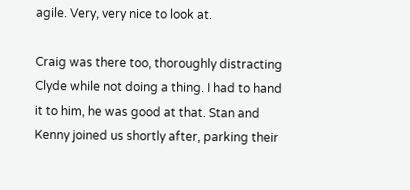agile. Very, very nice to look at.

Craig was there too, thoroughly distracting Clyde while not doing a thing. I had to hand it to him, he was good at that. Stan and Kenny joined us shortly after, parking their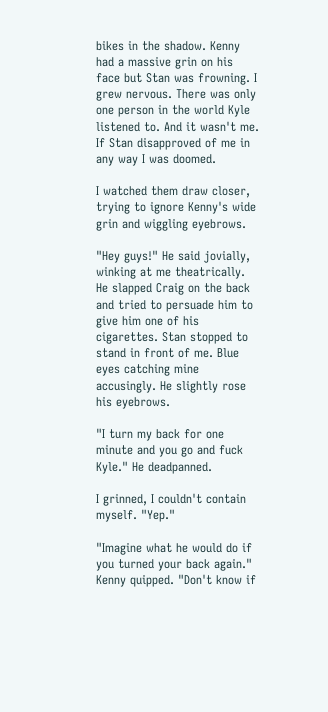bikes in the shadow. Kenny had a massive grin on his face but Stan was frowning. I grew nervous. There was only one person in the world Kyle listened to. And it wasn't me. If Stan disapproved of me in any way I was doomed.

I watched them draw closer, trying to ignore Kenny's wide grin and wiggling eyebrows.

"Hey guys!" He said jovially, winking at me theatrically. He slapped Craig on the back and tried to persuade him to give him one of his cigarettes. Stan stopped to stand in front of me. Blue eyes catching mine accusingly. He slightly rose his eyebrows.

"I turn my back for one minute and you go and fuck Kyle." He deadpanned.

I grinned, I couldn't contain myself. "Yep."

"Imagine what he would do if you turned your back again." Kenny quipped. "Don't know if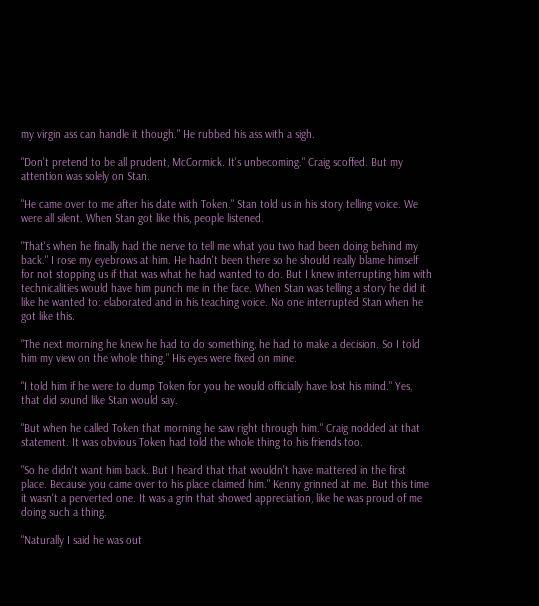my virgin ass can handle it though." He rubbed his ass with a sigh.

"Don't pretend to be all prudent, McCormick. It's unbecoming." Craig scoffed. But my attention was solely on Stan.

"He came over to me after his date with Token." Stan told us in his story telling voice. We were all silent. When Stan got like this, people listened.

"That's when he finally had the nerve to tell me what you two had been doing behind my back." I rose my eyebrows at him. He hadn't been there so he should really blame himself for not stopping us if that was what he had wanted to do. But I knew interrupting him with technicalities would have him punch me in the face. When Stan was telling a story he did it like he wanted to: elaborated and in his teaching voice. No one interrupted Stan when he got like this.

"The next morning he knew he had to do something, he had to make a decision. So I told him my view on the whole thing." His eyes were fixed on mine.

"I told him if he were to dump Token for you he would officially have lost his mind." Yes, that did sound like Stan would say.

"But when he called Token that morning he saw right through him." Craig nodded at that statement. It was obvious Token had told the whole thing to his friends too.

"So he didn't want him back. But I heard that that wouldn't have mattered in the first place. Because you came over to his place claimed him." Kenny grinned at me. But this time it wasn't a perverted one. It was a grin that showed appreciation, like he was proud of me doing such a thing.

"Naturally I said he was out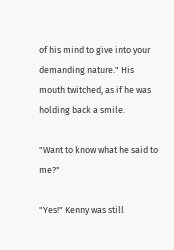of his mind to give into your demanding nature." His mouth twitched, as if he was holding back a smile.

"Want to know what he said to me?"

"Yes!" Kenny was still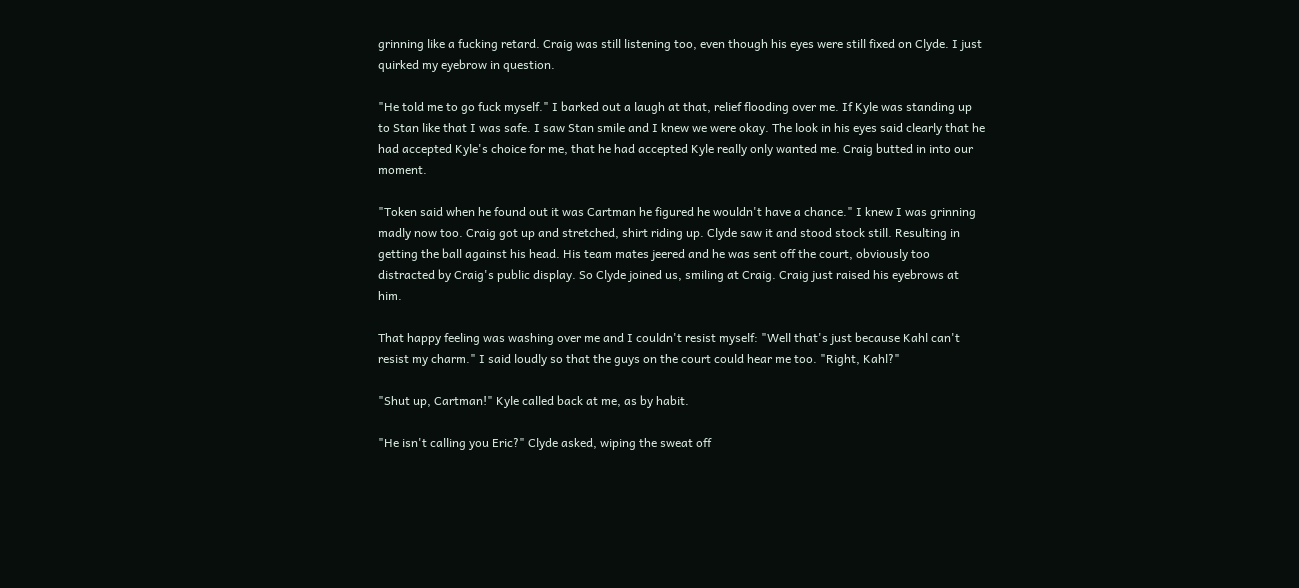grinning like a fucking retard. Craig was still listening too, even though his eyes were still fixed on Clyde. I just quirked my eyebrow in question.

"He told me to go fuck myself." I barked out a laugh at that, relief flooding over me. If Kyle was standing up to Stan like that I was safe. I saw Stan smile and I knew we were okay. The look in his eyes said clearly that he had accepted Kyle's choice for me, that he had accepted Kyle really only wanted me. Craig butted in into our moment.

"Token said when he found out it was Cartman he figured he wouldn't have a chance." I knew I was grinning madly now too. Craig got up and stretched, shirt riding up. Clyde saw it and stood stock still. Resulting in getting the ball against his head. His team mates jeered and he was sent off the court, obviously too distracted by Craig's public display. So Clyde joined us, smiling at Craig. Craig just raised his eyebrows at him.

That happy feeling was washing over me and I couldn't resist myself: "Well that's just because Kahl can't resist my charm." I said loudly so that the guys on the court could hear me too. "Right, Kahl?"

"Shut up, Cartman!" Kyle called back at me, as by habit.

"He isn't calling you Eric?" Clyde asked, wiping the sweat off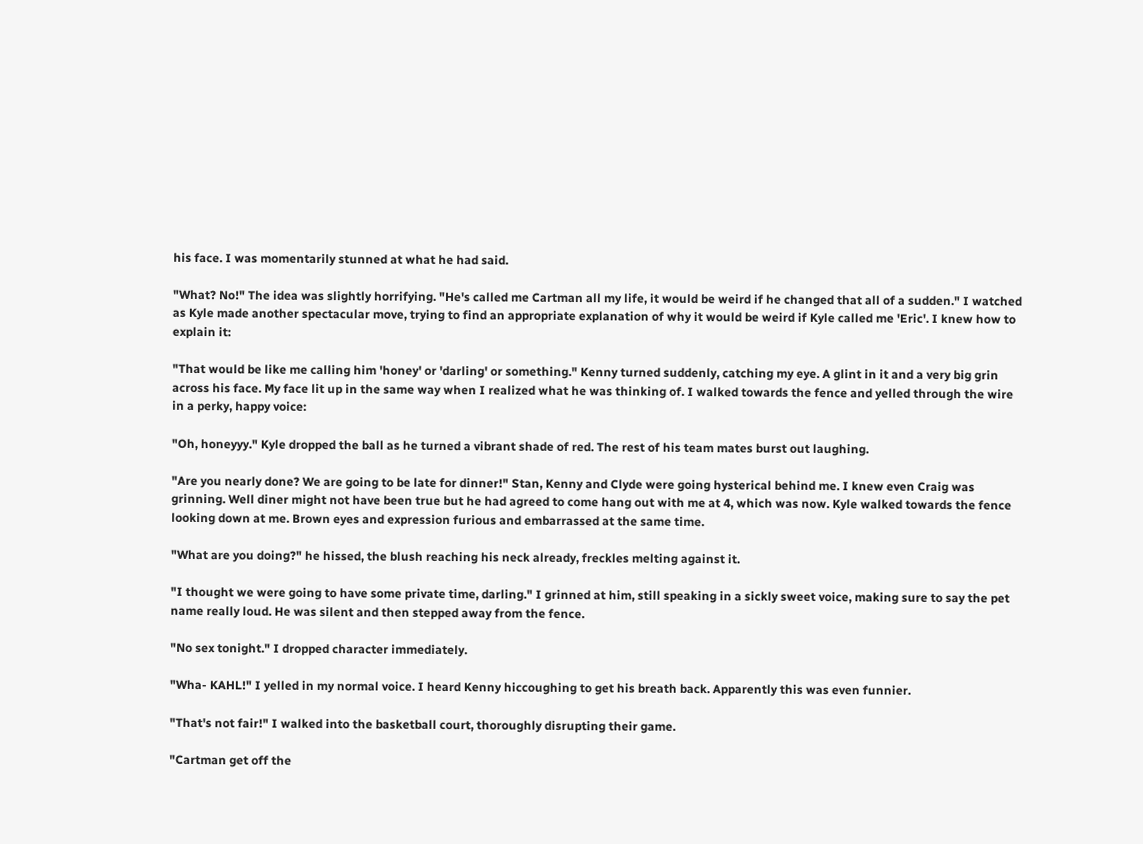his face. I was momentarily stunned at what he had said.

"What? No!" The idea was slightly horrifying. "He's called me Cartman all my life, it would be weird if he changed that all of a sudden." I watched as Kyle made another spectacular move, trying to find an appropriate explanation of why it would be weird if Kyle called me 'Eric'. I knew how to explain it:

"That would be like me calling him 'honey' or 'darling' or something." Kenny turned suddenly, catching my eye. A glint in it and a very big grin across his face. My face lit up in the same way when I realized what he was thinking of. I walked towards the fence and yelled through the wire in a perky, happy voice:

"Oh, honeyyy." Kyle dropped the ball as he turned a vibrant shade of red. The rest of his team mates burst out laughing.

"Are you nearly done? We are going to be late for dinner!" Stan, Kenny and Clyde were going hysterical behind me. I knew even Craig was grinning. Well diner might not have been true but he had agreed to come hang out with me at 4, which was now. Kyle walked towards the fence looking down at me. Brown eyes and expression furious and embarrassed at the same time.

"What are you doing?" he hissed, the blush reaching his neck already, freckles melting against it.

"I thought we were going to have some private time, darling." I grinned at him, still speaking in a sickly sweet voice, making sure to say the pet name really loud. He was silent and then stepped away from the fence.

"No sex tonight." I dropped character immediately.

"Wha- KAHL!" I yelled in my normal voice. I heard Kenny hiccoughing to get his breath back. Apparently this was even funnier.

"That's not fair!" I walked into the basketball court, thoroughly disrupting their game.

"Cartman get off the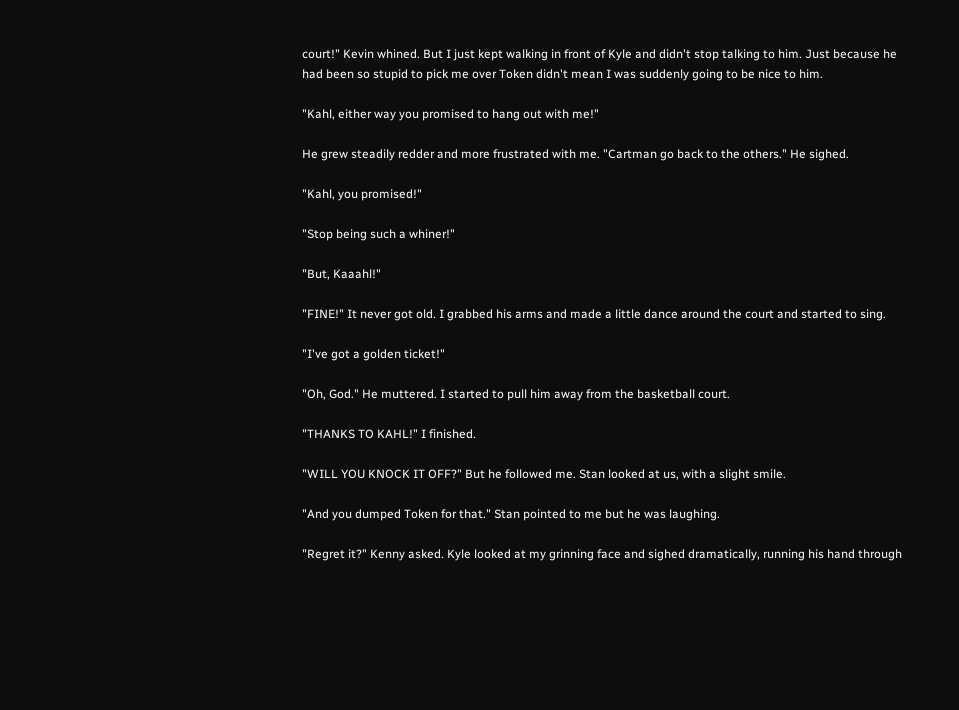court!" Kevin whined. But I just kept walking in front of Kyle and didn't stop talking to him. Just because he had been so stupid to pick me over Token didn't mean I was suddenly going to be nice to him.

"Kahl, either way you promised to hang out with me!"

He grew steadily redder and more frustrated with me. "Cartman go back to the others." He sighed.

"Kahl, you promised!"

"Stop being such a whiner!"

"But, Kaaahl!"

"FINE!" It never got old. I grabbed his arms and made a little dance around the court and started to sing.

"I've got a golden ticket!"

"Oh, God." He muttered. I started to pull him away from the basketball court.

"THANKS TO KAHL!" I finished.

"WILL YOU KNOCK IT OFF?" But he followed me. Stan looked at us, with a slight smile.

"And you dumped Token for that." Stan pointed to me but he was laughing.

"Regret it?" Kenny asked. Kyle looked at my grinning face and sighed dramatically, running his hand through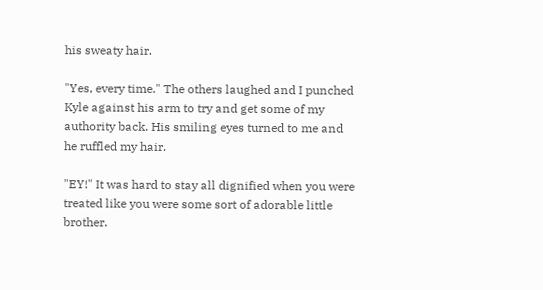his sweaty hair.

"Yes, every time." The others laughed and I punched Kyle against his arm to try and get some of my authority back. His smiling eyes turned to me and he ruffled my hair.

"EY!" It was hard to stay all dignified when you were treated like you were some sort of adorable little brother.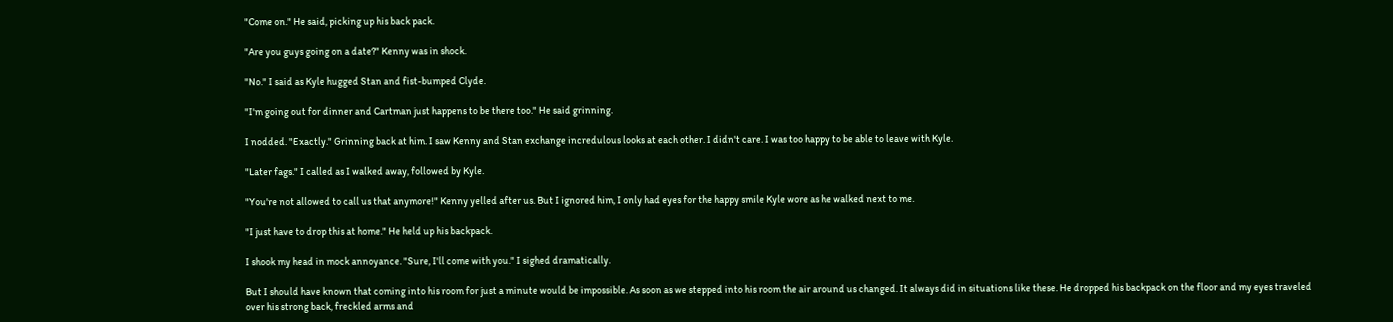"Come on." He said, picking up his back pack.

"Are you guys going on a date?" Kenny was in shock.

"No." I said as Kyle hugged Stan and fist-bumped Clyde.

"I'm going out for dinner and Cartman just happens to be there too." He said grinning.

I nodded. "Exactly." Grinning back at him. I saw Kenny and Stan exchange incredulous looks at each other. I didn't care. I was too happy to be able to leave with Kyle.

"Later fags." I called as I walked away, followed by Kyle.

"You're not allowed to call us that anymore!" Kenny yelled after us. But I ignored him, I only had eyes for the happy smile Kyle wore as he walked next to me.

"I just have to drop this at home." He held up his backpack.

I shook my head in mock annoyance. "Sure, I'll come with you." I sighed dramatically.

But I should have known that coming into his room for just a minute would be impossible. As soon as we stepped into his room the air around us changed. It always did in situations like these. He dropped his backpack on the floor and my eyes traveled over his strong back, freckled arms and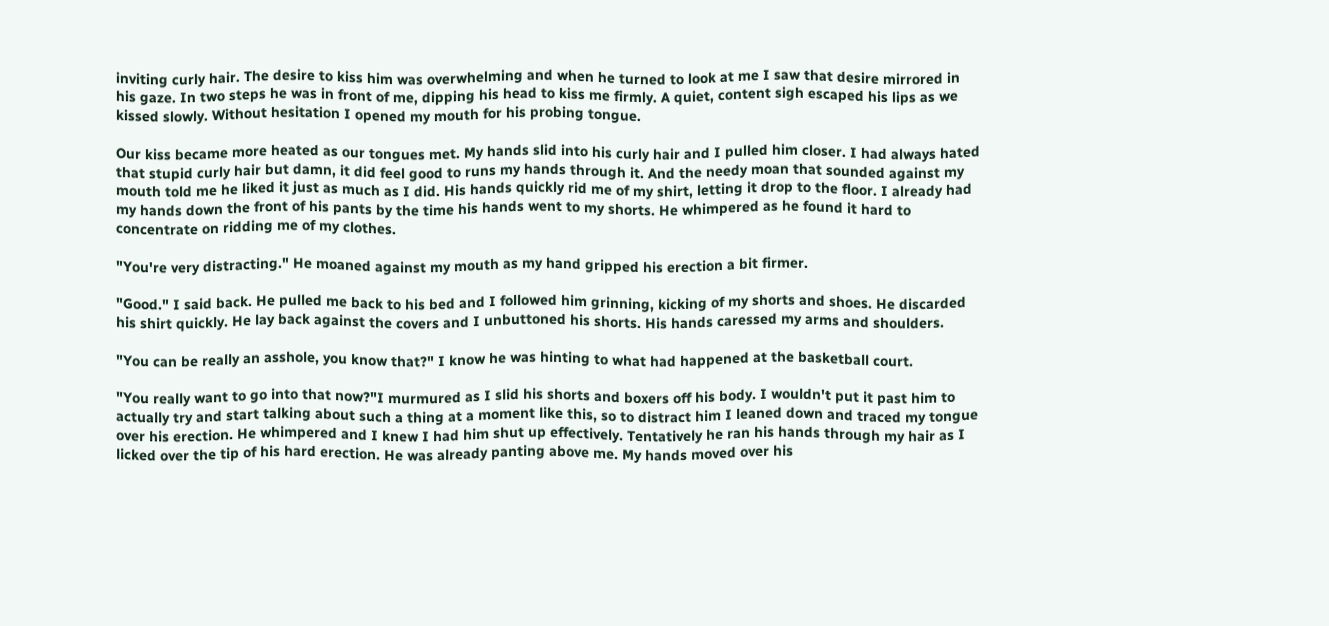inviting curly hair. The desire to kiss him was overwhelming and when he turned to look at me I saw that desire mirrored in his gaze. In two steps he was in front of me, dipping his head to kiss me firmly. A quiet, content sigh escaped his lips as we kissed slowly. Without hesitation I opened my mouth for his probing tongue.

Our kiss became more heated as our tongues met. My hands slid into his curly hair and I pulled him closer. I had always hated that stupid curly hair but damn, it did feel good to runs my hands through it. And the needy moan that sounded against my mouth told me he liked it just as much as I did. His hands quickly rid me of my shirt, letting it drop to the floor. I already had my hands down the front of his pants by the time his hands went to my shorts. He whimpered as he found it hard to concentrate on ridding me of my clothes.

"You're very distracting." He moaned against my mouth as my hand gripped his erection a bit firmer.

"Good." I said back. He pulled me back to his bed and I followed him grinning, kicking of my shorts and shoes. He discarded his shirt quickly. He lay back against the covers and I unbuttoned his shorts. His hands caressed my arms and shoulders.

"You can be really an asshole, you know that?" I know he was hinting to what had happened at the basketball court.

"You really want to go into that now?"I murmured as I slid his shorts and boxers off his body. I wouldn't put it past him to actually try and start talking about such a thing at a moment like this, so to distract him I leaned down and traced my tongue over his erection. He whimpered and I knew I had him shut up effectively. Tentatively he ran his hands through my hair as I licked over the tip of his hard erection. He was already panting above me. My hands moved over his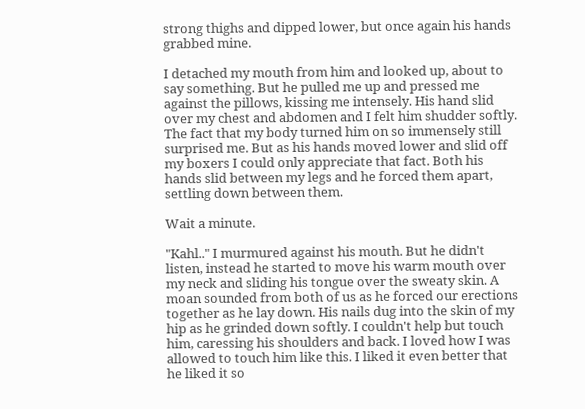strong thighs and dipped lower, but once again his hands grabbed mine.

I detached my mouth from him and looked up, about to say something. But he pulled me up and pressed me against the pillows, kissing me intensely. His hand slid over my chest and abdomen and I felt him shudder softly. The fact that my body turned him on so immensely still surprised me. But as his hands moved lower and slid off my boxers I could only appreciate that fact. Both his hands slid between my legs and he forced them apart, settling down between them.

Wait a minute.

"Kahl.." I murmured against his mouth. But he didn't listen, instead he started to move his warm mouth over my neck and sliding his tongue over the sweaty skin. A moan sounded from both of us as he forced our erections together as he lay down. His nails dug into the skin of my hip as he grinded down softly. I couldn't help but touch him, caressing his shoulders and back. I loved how I was allowed to touch him like this. I liked it even better that he liked it so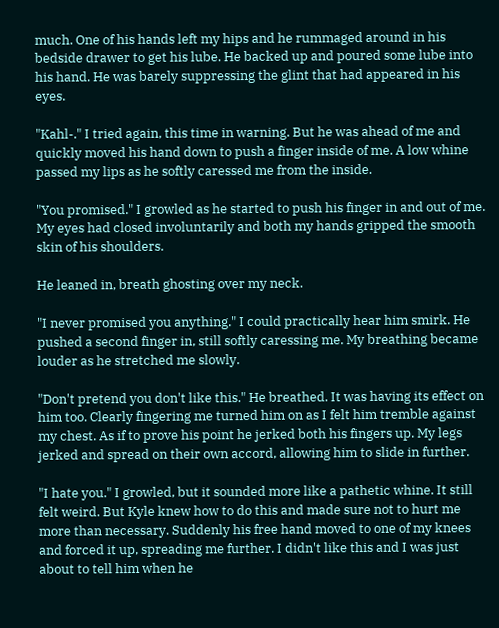much. One of his hands left my hips and he rummaged around in his bedside drawer to get his lube. He backed up and poured some lube into his hand. He was barely suppressing the glint that had appeared in his eyes.

"Kahl-." I tried again, this time in warning. But he was ahead of me and quickly moved his hand down to push a finger inside of me. A low whine passed my lips as he softly caressed me from the inside.

"You promised." I growled as he started to push his finger in and out of me. My eyes had closed involuntarily and both my hands gripped the smooth skin of his shoulders.

He leaned in, breath ghosting over my neck.

"I never promised you anything." I could practically hear him smirk. He pushed a second finger in, still softly caressing me. My breathing became louder as he stretched me slowly.

"Don't pretend you don't like this." He breathed. It was having its effect on him too. Clearly fingering me turned him on as I felt him tremble against my chest. As if to prove his point he jerked both his fingers up. My legs jerked and spread on their own accord, allowing him to slide in further.

"I hate you." I growled, but it sounded more like a pathetic whine. It still felt weird. But Kyle knew how to do this and made sure not to hurt me more than necessary. Suddenly his free hand moved to one of my knees and forced it up, spreading me further. I didn't like this and I was just about to tell him when he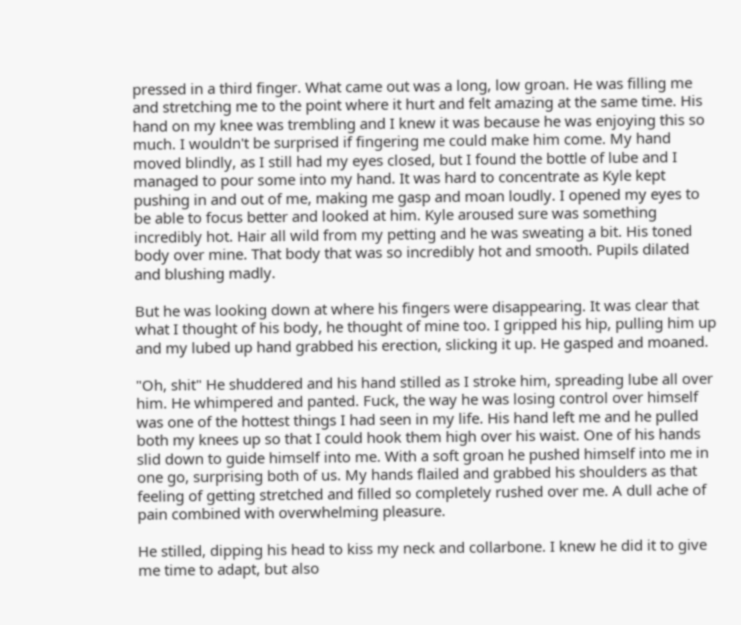pressed in a third finger. What came out was a long, low groan. He was filling me and stretching me to the point where it hurt and felt amazing at the same time. His hand on my knee was trembling and I knew it was because he was enjoying this so much. I wouldn't be surprised if fingering me could make him come. My hand moved blindly, as I still had my eyes closed, but I found the bottle of lube and I managed to pour some into my hand. It was hard to concentrate as Kyle kept pushing in and out of me, making me gasp and moan loudly. I opened my eyes to be able to focus better and looked at him. Kyle aroused sure was something incredibly hot. Hair all wild from my petting and he was sweating a bit. His toned body over mine. That body that was so incredibly hot and smooth. Pupils dilated and blushing madly.

But he was looking down at where his fingers were disappearing. It was clear that what I thought of his body, he thought of mine too. I gripped his hip, pulling him up and my lubed up hand grabbed his erection, slicking it up. He gasped and moaned.

"Oh, shit" He shuddered and his hand stilled as I stroke him, spreading lube all over him. He whimpered and panted. Fuck, the way he was losing control over himself was one of the hottest things I had seen in my life. His hand left me and he pulled both my knees up so that I could hook them high over his waist. One of his hands slid down to guide himself into me. With a soft groan he pushed himself into me in one go, surprising both of us. My hands flailed and grabbed his shoulders as that feeling of getting stretched and filled so completely rushed over me. A dull ache of pain combined with overwhelming pleasure.

He stilled, dipping his head to kiss my neck and collarbone. I knew he did it to give me time to adapt, but also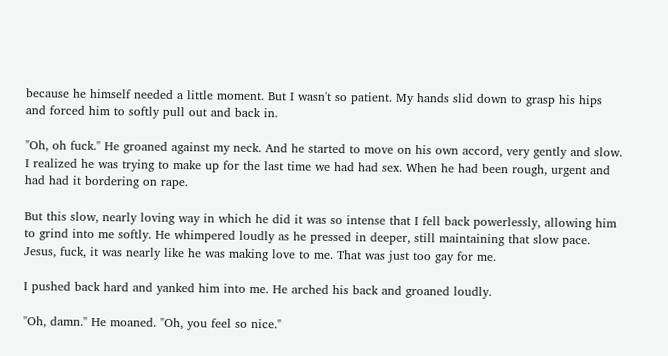because he himself needed a little moment. But I wasn't so patient. My hands slid down to grasp his hips and forced him to softly pull out and back in.

"Oh, oh fuck." He groaned against my neck. And he started to move on his own accord, very gently and slow. I realized he was trying to make up for the last time we had had sex. When he had been rough, urgent and had had it bordering on rape.

But this slow, nearly loving way in which he did it was so intense that I fell back powerlessly, allowing him to grind into me softly. He whimpered loudly as he pressed in deeper, still maintaining that slow pace. Jesus, fuck, it was nearly like he was making love to me. That was just too gay for me.

I pushed back hard and yanked him into me. He arched his back and groaned loudly.

"Oh, damn." He moaned. "Oh, you feel so nice."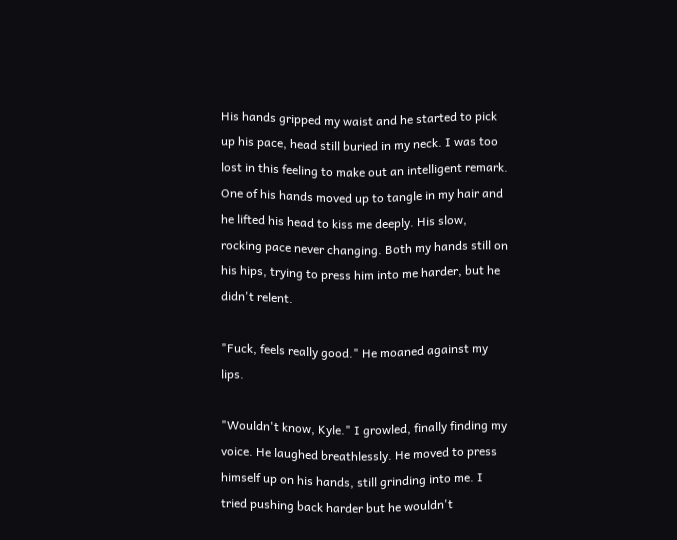His hands gripped my waist and he started to pick up his pace, head still buried in my neck. I was too lost in this feeling to make out an intelligent remark. One of his hands moved up to tangle in my hair and he lifted his head to kiss me deeply. His slow, rocking pace never changing. Both my hands still on his hips, trying to press him into me harder, but he didn't relent.

"Fuck, feels really good." He moaned against my lips.

"Wouldn't know, Kyle." I growled, finally finding my voice. He laughed breathlessly. He moved to press himself up on his hands, still grinding into me. I tried pushing back harder but he wouldn't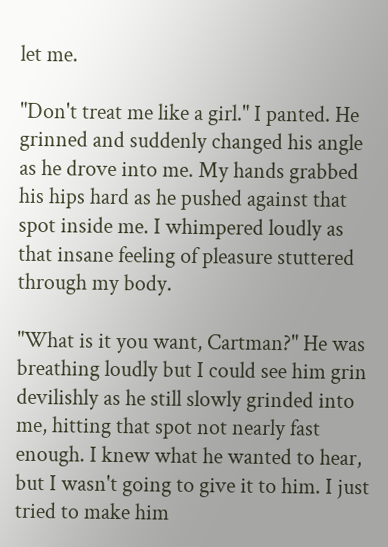let me.

"Don't treat me like a girl." I panted. He grinned and suddenly changed his angle as he drove into me. My hands grabbed his hips hard as he pushed against that spot inside me. I whimpered loudly as that insane feeling of pleasure stuttered through my body.

"What is it you want, Cartman?" He was breathing loudly but I could see him grin devilishly as he still slowly grinded into me, hitting that spot not nearly fast enough. I knew what he wanted to hear, but I wasn't going to give it to him. I just tried to make him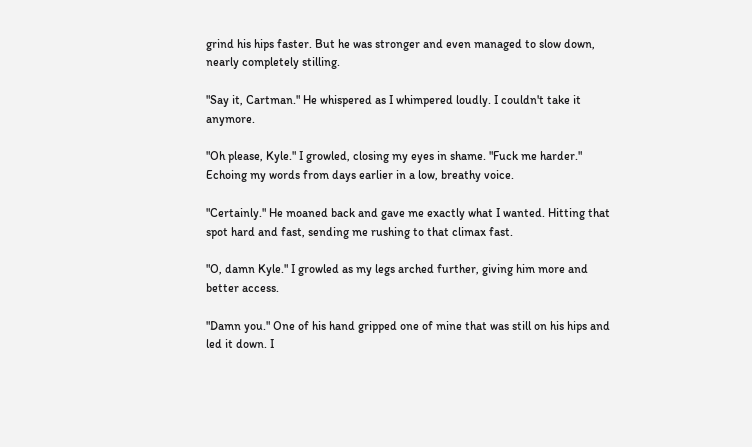grind his hips faster. But he was stronger and even managed to slow down, nearly completely stilling.

"Say it, Cartman." He whispered as I whimpered loudly. I couldn't take it anymore.

"Oh please, Kyle." I growled, closing my eyes in shame. "Fuck me harder." Echoing my words from days earlier in a low, breathy voice.

"Certainly." He moaned back and gave me exactly what I wanted. Hitting that spot hard and fast, sending me rushing to that climax fast.

"O, damn Kyle." I growled as my legs arched further, giving him more and better access.

"Damn you." One of his hand gripped one of mine that was still on his hips and led it down. I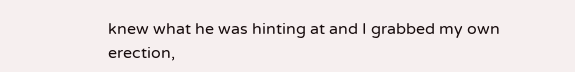knew what he was hinting at and I grabbed my own erection,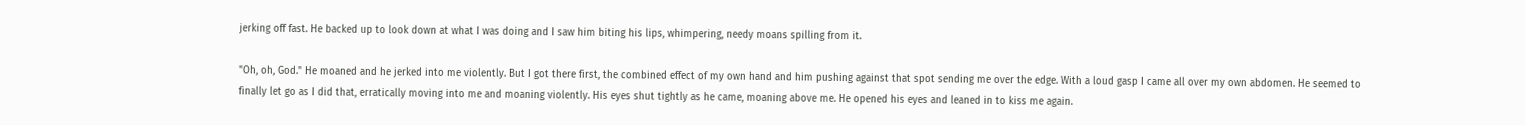jerking off fast. He backed up to look down at what I was doing and I saw him biting his lips, whimpering, needy moans spilling from it.

"Oh, oh, God." He moaned and he jerked into me violently. But I got there first, the combined effect of my own hand and him pushing against that spot sending me over the edge. With a loud gasp I came all over my own abdomen. He seemed to finally let go as I did that, erratically moving into me and moaning violently. His eyes shut tightly as he came, moaning above me. He opened his eyes and leaned in to kiss me again.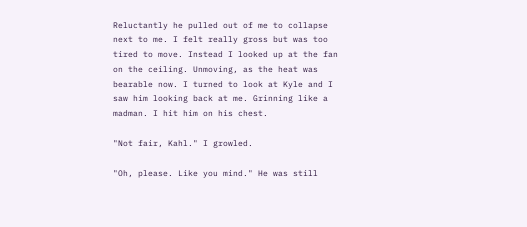Reluctantly he pulled out of me to collapse next to me. I felt really gross but was too tired to move. Instead I looked up at the fan on the ceiling. Unmoving, as the heat was bearable now. I turned to look at Kyle and I saw him looking back at me. Grinning like a madman. I hit him on his chest.

"Not fair, Kahl." I growled.

"Oh, please. Like you mind." He was still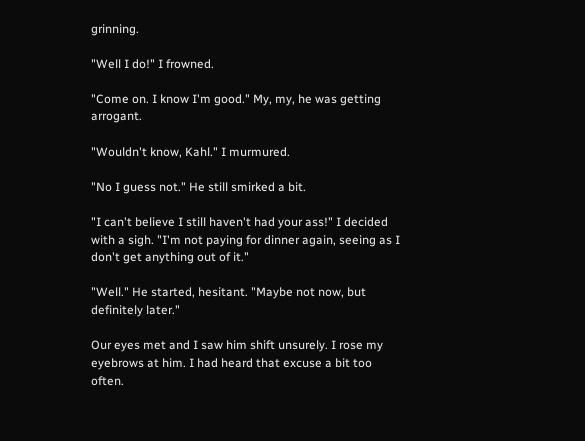grinning.

"Well I do!" I frowned.

"Come on. I know I'm good." My, my, he was getting arrogant.

"Wouldn't know, Kahl." I murmured.

"No I guess not." He still smirked a bit.

"I can't believe I still haven't had your ass!" I decided with a sigh. "I'm not paying for dinner again, seeing as I don't get anything out of it."

"Well." He started, hesitant. "Maybe not now, but definitely later."

Our eyes met and I saw him shift unsurely. I rose my eyebrows at him. I had heard that excuse a bit too often.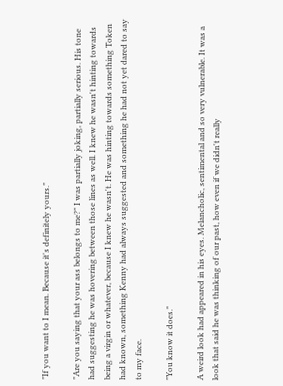"If you want to I mean. Because it's definitely yours."

"Are you saying that your ass belongs to me?" I was partially joking, partially serious. His tone had suggesting he was hovering between those lines as well. I knew he wasn't hinting towards being a virgin or whatever, because I knew he wasn't. He was hinting towards something Token had known, something Kenny had always suggested and something he had not yet dared to say to my face.

"You know it does."

A weird look had appeared in his eyes. Melancholic, sentimental and so very vulnerable. It was a look that said he was thinking of our past, how even if we didn't really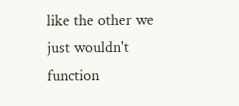like the other we just wouldn't function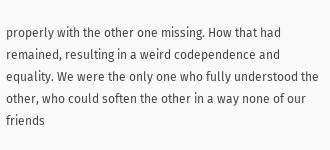properly with the other one missing. How that had remained, resulting in a weird codependence and equality. We were the only one who fully understood the other, who could soften the other in a way none of our friends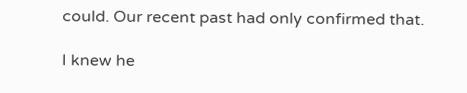could. Our recent past had only confirmed that.

I knew he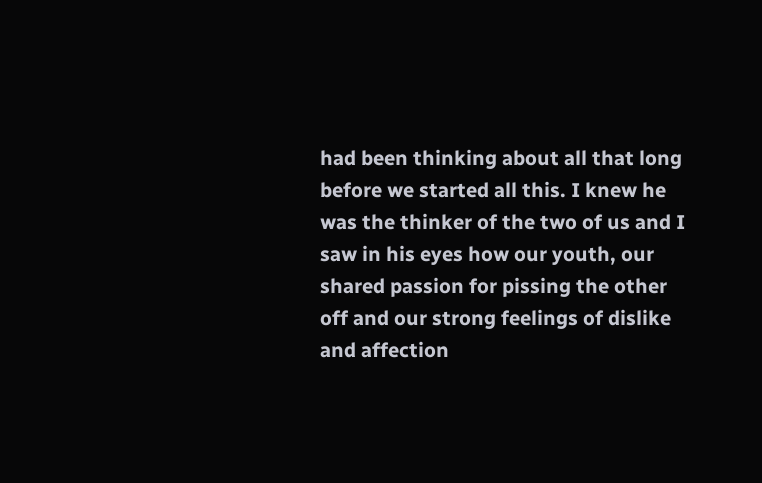had been thinking about all that long before we started all this. I knew he was the thinker of the two of us and I saw in his eyes how our youth, our shared passion for pissing the other off and our strong feelings of dislike and affection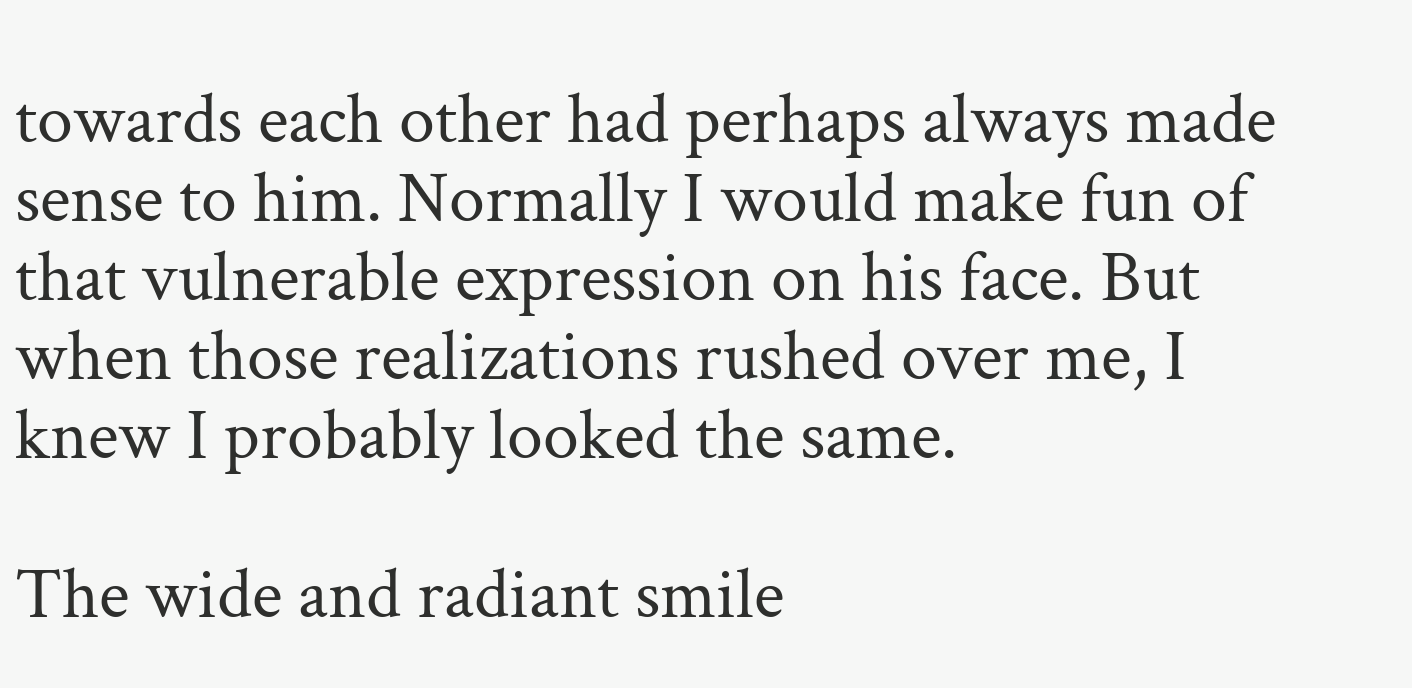towards each other had perhaps always made sense to him. Normally I would make fun of that vulnerable expression on his face. But when those realizations rushed over me, I knew I probably looked the same.

The wide and radiant smile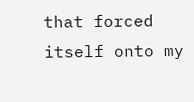that forced itself onto my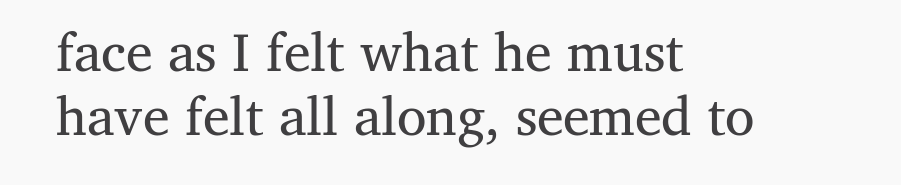face as I felt what he must have felt all along, seemed to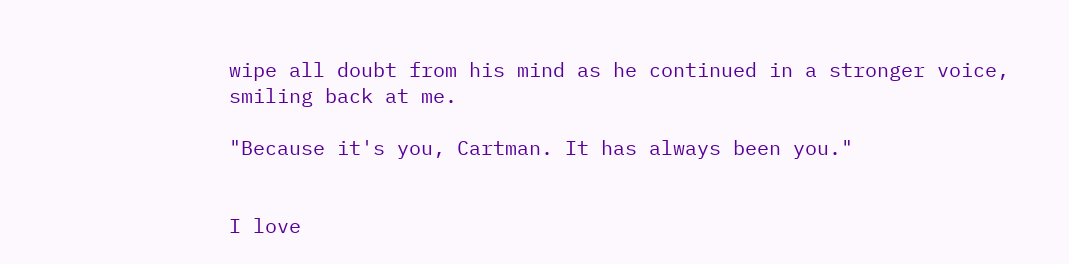wipe all doubt from his mind as he continued in a stronger voice, smiling back at me.

"Because it's you, Cartman. It has always been you."


I love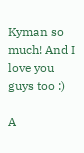Kyman so much! And I love you guys too :)

A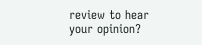review to hear your opinion?